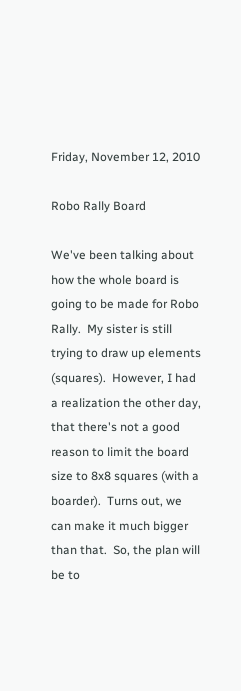Friday, November 12, 2010

Robo Rally Board

We've been talking about how the whole board is going to be made for Robo Rally.  My sister is still trying to draw up elements (squares).  However, I had a realization the other day, that there's not a good reason to limit the board size to 8x8 squares (with a boarder).  Turns out, we can make it much bigger than that.  So, the plan will be to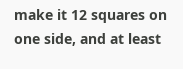make it 12 squares on one side, and at least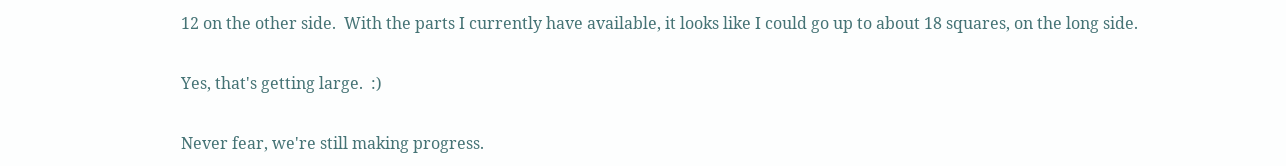12 on the other side.  With the parts I currently have available, it looks like I could go up to about 18 squares, on the long side.

Yes, that's getting large.  :)

Never fear, we're still making progress.